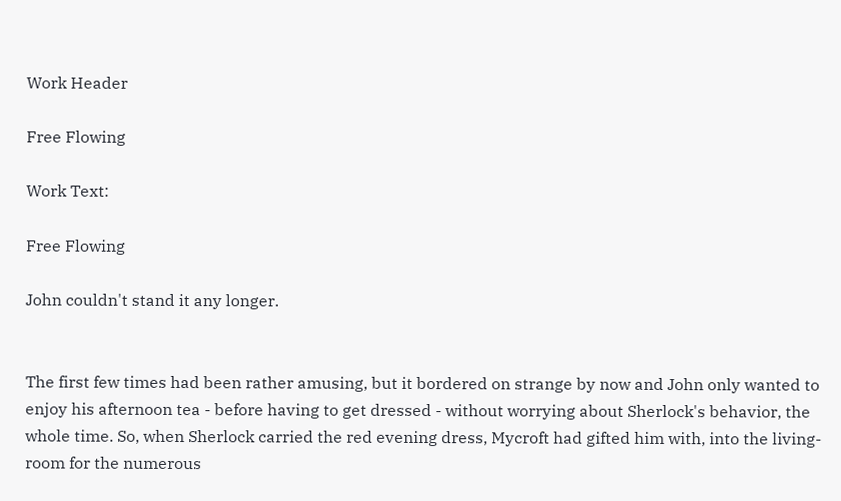Work Header

Free Flowing

Work Text:

Free Flowing

John couldn't stand it any longer.


The first few times had been rather amusing, but it bordered on strange by now and John only wanted to enjoy his afternoon tea - before having to get dressed - without worrying about Sherlock's behavior, the whole time. So, when Sherlock carried the red evening dress, Mycroft had gifted him with, into the living-room for the numerous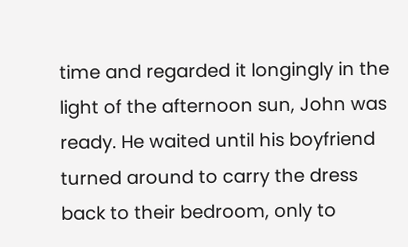time and regarded it longingly in the light of the afternoon sun, John was ready. He waited until his boyfriend turned around to carry the dress back to their bedroom, only to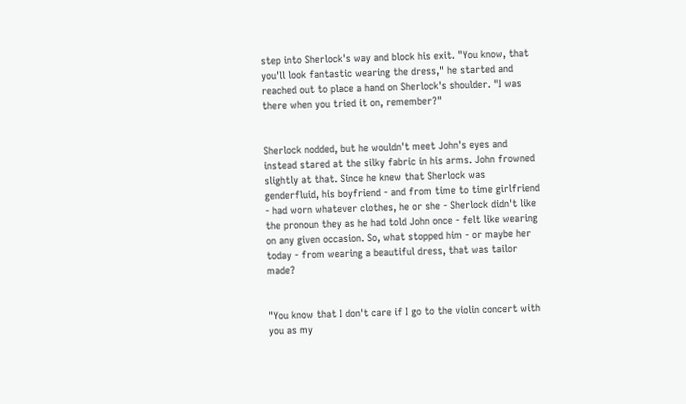step into Sherlock's way and block his exit. "You know, that you'll look fantastic wearing the dress," he started and reached out to place a hand on Sherlock's shoulder. "I was there when you tried it on, remember?"


Sherlock nodded, but he wouldn't meet John's eyes and instead stared at the silky fabric in his arms. John frowned slightly at that. Since he knew that Sherlock was genderfluid, his boyfriend - and from time to time girlfriend - had worn whatever clothes, he or she - Sherlock didn't like the pronoun they as he had told John once - felt like wearing on any given occasion. So, what stopped him - or maybe her today - from wearing a beautiful dress, that was tailor made?


"You know that I don't care if I go to the violin concert with you as my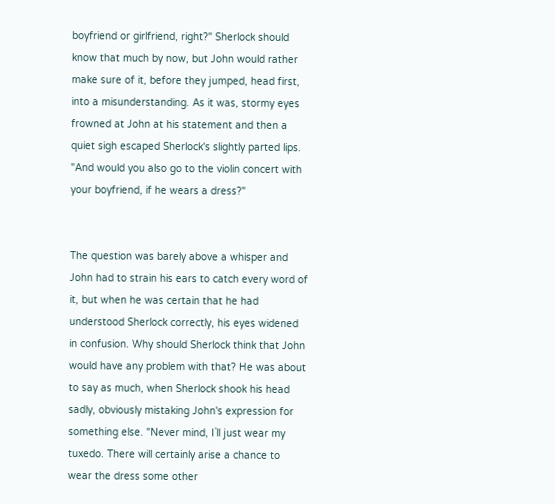boyfriend or girlfriend, right?" Sherlock should know that much by now, but John would rather make sure of it, before they jumped, head first, into a misunderstanding. As it was, stormy eyes frowned at John at his statement and then a quiet sigh escaped Sherlock's slightly parted lips. "And would you also go to the violin concert with your boyfriend, if he wears a dress?"


The question was barely above a whisper and John had to strain his ears to catch every word of it, but when he was certain that he had understood Sherlock correctly, his eyes widened in confusion. Why should Sherlock think that John would have any problem with that? He was about to say as much, when Sherlock shook his head sadly, obviously mistaking John's expression for something else. "Never mind, I`ll just wear my tuxedo. There will certainly arise a chance to wear the dress some other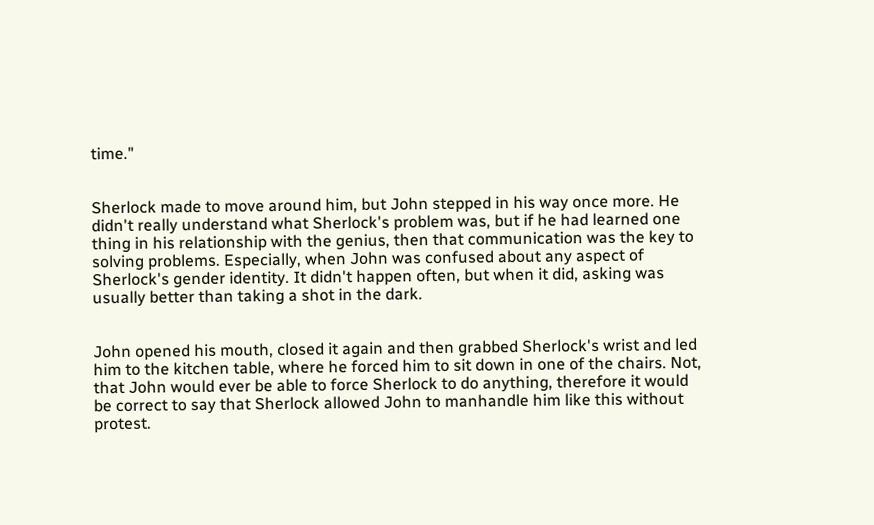time."


Sherlock made to move around him, but John stepped in his way once more. He didn't really understand what Sherlock's problem was, but if he had learned one thing in his relationship with the genius, then that communication was the key to solving problems. Especially, when John was confused about any aspect of Sherlock's gender identity. It didn't happen often, but when it did, asking was usually better than taking a shot in the dark.


John opened his mouth, closed it again and then grabbed Sherlock's wrist and led him to the kitchen table, where he forced him to sit down in one of the chairs. Not, that John would ever be able to force Sherlock to do anything, therefore it would be correct to say that Sherlock allowed John to manhandle him like this without protest.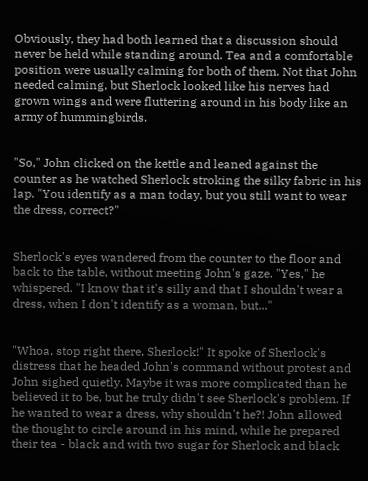Obviously, they had both learned that a discussion should never be held while standing around. Tea and a comfortable position were usually calming for both of them. Not that John needed calming, but Sherlock looked like his nerves had grown wings and were fluttering around in his body like an army of hummingbirds.


"So," John clicked on the kettle and leaned against the counter as he watched Sherlock stroking the silky fabric in his lap. "You identify as a man today, but you still want to wear the dress, correct?"


Sherlock's eyes wandered from the counter to the floor and back to the table, without meeting John's gaze. "Yes," he whispered. "I know that it's silly and that I shouldn't wear a dress, when I don't identify as a woman, but..."


"Whoa, stop right there, Sherlock!" It spoke of Sherlock's distress that he headed John's command without protest and John sighed quietly. Maybe it was more complicated than he believed it to be, but he truly didn't see Sherlock's problem. If he wanted to wear a dress, why shouldn't he?! John allowed the thought to circle around in his mind, while he prepared their tea - black and with two sugar for Sherlock and black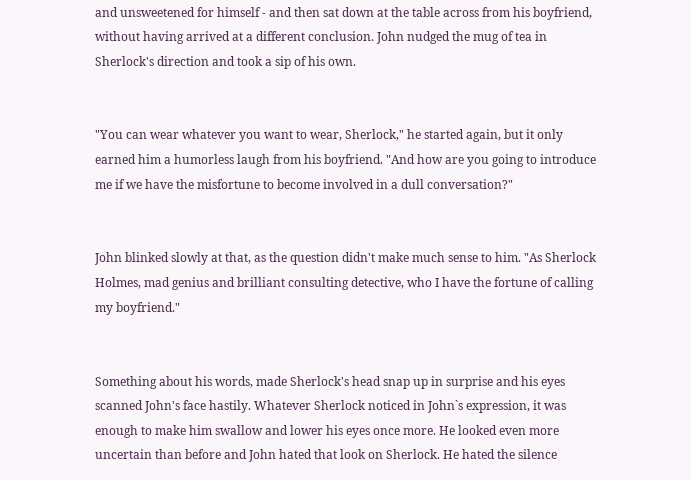and unsweetened for himself - and then sat down at the table across from his boyfriend, without having arrived at a different conclusion. John nudged the mug of tea in Sherlock's direction and took a sip of his own.


"You can wear whatever you want to wear, Sherlock," he started again, but it only earned him a humorless laugh from his boyfriend. "And how are you going to introduce me if we have the misfortune to become involved in a dull conversation?"


John blinked slowly at that, as the question didn't make much sense to him. "As Sherlock Holmes, mad genius and brilliant consulting detective, who I have the fortune of calling my boyfriend."


Something about his words, made Sherlock's head snap up in surprise and his eyes scanned John's face hastily. Whatever Sherlock noticed in John`s expression, it was enough to make him swallow and lower his eyes once more. He looked even more uncertain than before and John hated that look on Sherlock. He hated the silence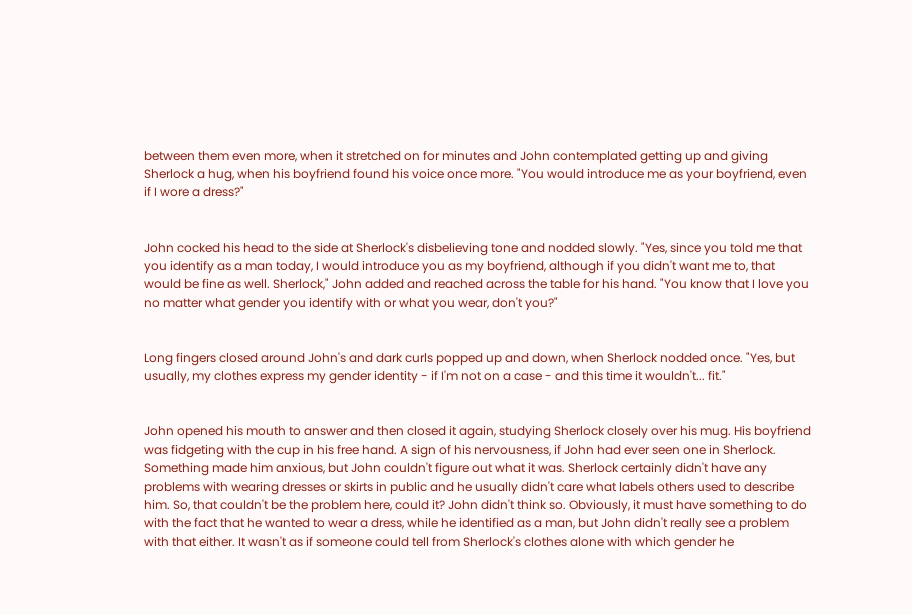between them even more, when it stretched on for minutes and John contemplated getting up and giving Sherlock a hug, when his boyfriend found his voice once more. "You would introduce me as your boyfriend, even if I wore a dress?"


John cocked his head to the side at Sherlock's disbelieving tone and nodded slowly. "Yes, since you told me that you identify as a man today, I would introduce you as my boyfriend, although if you didn't want me to, that would be fine as well. Sherlock," John added and reached across the table for his hand. "You know that I love you no matter what gender you identify with or what you wear, don't you?"


Long fingers closed around John's and dark curls popped up and down, when Sherlock nodded once. "Yes, but usually, my clothes express my gender identity - if I'm not on a case - and this time it wouldn't... fit."


John opened his mouth to answer and then closed it again, studying Sherlock closely over his mug. His boyfriend was fidgeting with the cup in his free hand. A sign of his nervousness, if John had ever seen one in Sherlock. Something made him anxious, but John couldn't figure out what it was. Sherlock certainly didn't have any problems with wearing dresses or skirts in public and he usually didn't care what labels others used to describe him. So, that couldn't be the problem here, could it? John didn't think so. Obviously, it must have something to do with the fact that he wanted to wear a dress, while he identified as a man, but John didn't really see a problem with that either. It wasn't as if someone could tell from Sherlock's clothes alone with which gender he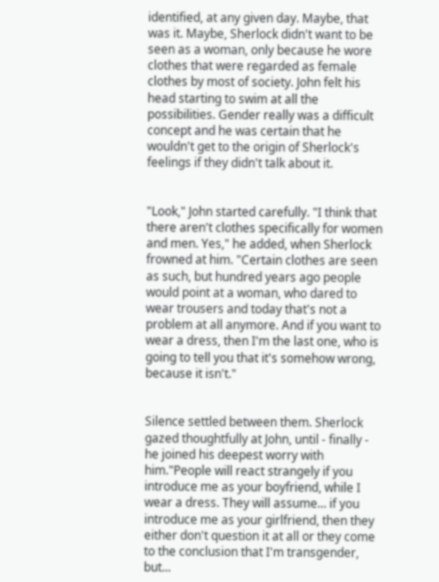identified, at any given day. Maybe, that was it. Maybe, Sherlock didn't want to be seen as a woman, only because he wore clothes that were regarded as female clothes by most of society. John felt his head starting to swim at all the possibilities. Gender really was a difficult concept and he was certain that he wouldn't get to the origin of Sherlock's feelings if they didn't talk about it.


"Look," John started carefully. "I think that there aren't clothes specifically for women and men. Yes," he added, when Sherlock frowned at him. "Certain clothes are seen as such, but hundred years ago people would point at a woman, who dared to wear trousers and today that's not a problem at all anymore. And if you want to wear a dress, then I'm the last one, who is going to tell you that it's somehow wrong, because it isn't."


Silence settled between them. Sherlock gazed thoughtfully at John, until - finally - he joined his deepest worry with him."People will react strangely if you introduce me as your boyfriend, while I wear a dress. They will assume... if you introduce me as your girlfriend, then they either don't question it at all or they come to the conclusion that I'm transgender, but...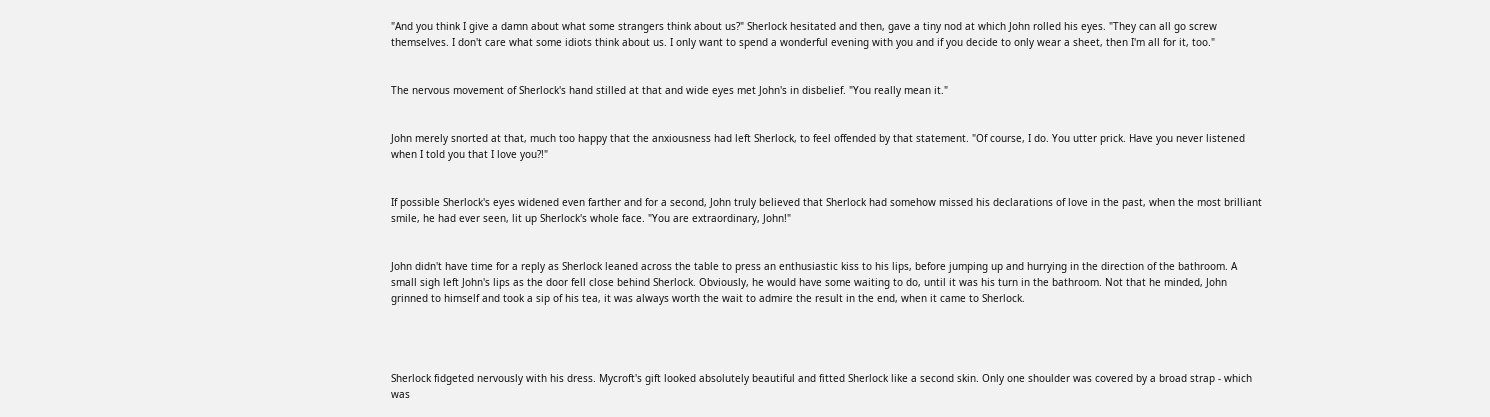"And you think I give a damn about what some strangers think about us?" Sherlock hesitated and then, gave a tiny nod at which John rolled his eyes. "They can all go screw themselves. I don't care what some idiots think about us. I only want to spend a wonderful evening with you and if you decide to only wear a sheet, then I'm all for it, too."


The nervous movement of Sherlock's hand stilled at that and wide eyes met John's in disbelief. "You really mean it."


John merely snorted at that, much too happy that the anxiousness had left Sherlock, to feel offended by that statement. "Of course, I do. You utter prick. Have you never listened when I told you that I love you?!"


If possible Sherlock's eyes widened even farther and for a second, John truly believed that Sherlock had somehow missed his declarations of love in the past, when the most brilliant smile, he had ever seen, lit up Sherlock's whole face. "You are extraordinary, John!"


John didn't have time for a reply as Sherlock leaned across the table to press an enthusiastic kiss to his lips, before jumping up and hurrying in the direction of the bathroom. A small sigh left John's lips as the door fell close behind Sherlock. Obviously, he would have some waiting to do, until it was his turn in the bathroom. Not that he minded, John grinned to himself and took a sip of his tea, it was always worth the wait to admire the result in the end, when it came to Sherlock.




Sherlock fidgeted nervously with his dress. Mycroft's gift looked absolutely beautiful and fitted Sherlock like a second skin. Only one shoulder was covered by a broad strap - which was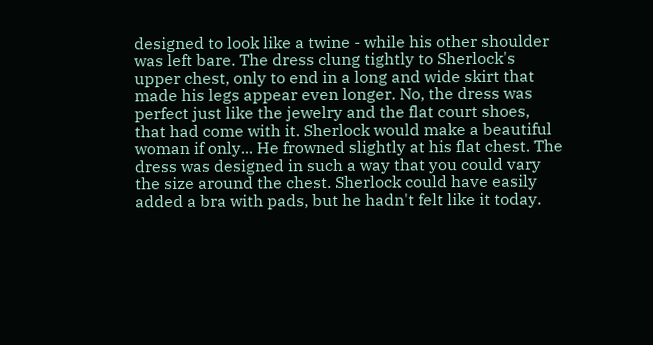designed to look like a twine - while his other shoulder was left bare. The dress clung tightly to Sherlock's upper chest, only to end in a long and wide skirt that made his legs appear even longer. No, the dress was perfect just like the jewelry and the flat court shoes, that had come with it. Sherlock would make a beautiful woman if only... He frowned slightly at his flat chest. The dress was designed in such a way that you could vary the size around the chest. Sherlock could have easily added a bra with pads, but he hadn't felt like it today.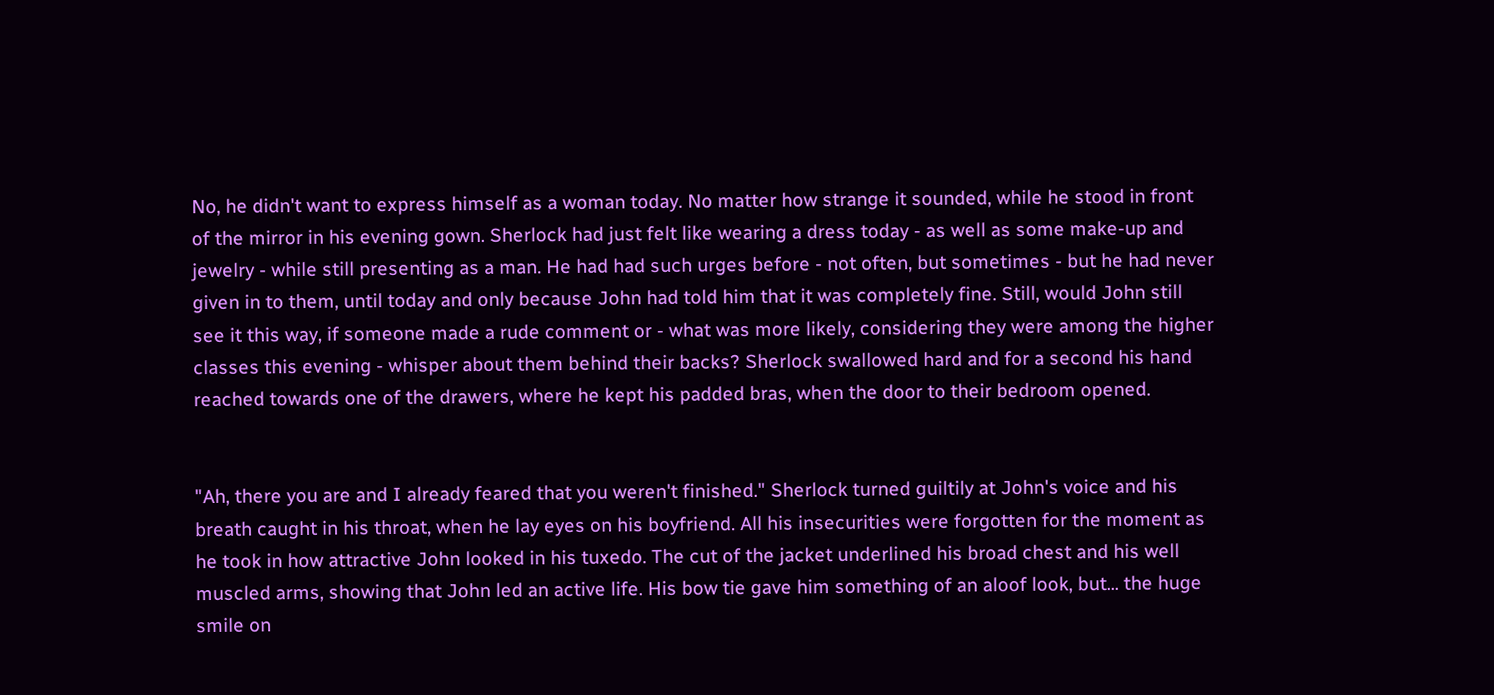No, he didn't want to express himself as a woman today. No matter how strange it sounded, while he stood in front of the mirror in his evening gown. Sherlock had just felt like wearing a dress today - as well as some make-up and jewelry - while still presenting as a man. He had had such urges before - not often, but sometimes - but he had never given in to them, until today and only because John had told him that it was completely fine. Still, would John still see it this way, if someone made a rude comment or - what was more likely, considering they were among the higher classes this evening - whisper about them behind their backs? Sherlock swallowed hard and for a second his hand reached towards one of the drawers, where he kept his padded bras, when the door to their bedroom opened.


"Ah, there you are and I already feared that you weren't finished." Sherlock turned guiltily at John's voice and his breath caught in his throat, when he lay eyes on his boyfriend. All his insecurities were forgotten for the moment as he took in how attractive John looked in his tuxedo. The cut of the jacket underlined his broad chest and his well muscled arms, showing that John led an active life. His bow tie gave him something of an aloof look, but... the huge smile on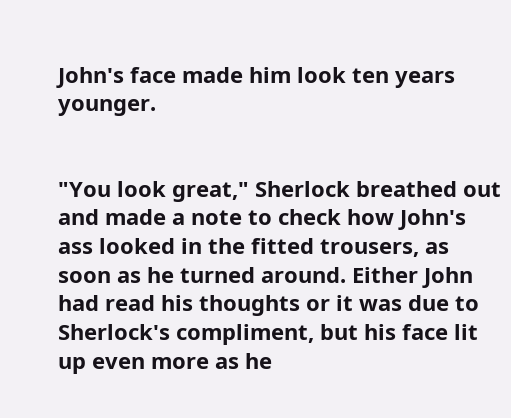John's face made him look ten years younger.


"You look great," Sherlock breathed out and made a note to check how John's ass looked in the fitted trousers, as soon as he turned around. Either John had read his thoughts or it was due to Sherlock's compliment, but his face lit up even more as he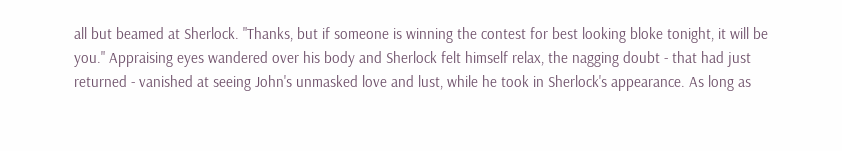all but beamed at Sherlock. "Thanks, but if someone is winning the contest for best looking bloke tonight, it will be you." Appraising eyes wandered over his body and Sherlock felt himself relax, the nagging doubt - that had just returned - vanished at seeing John's unmasked love and lust, while he took in Sherlock's appearance. As long as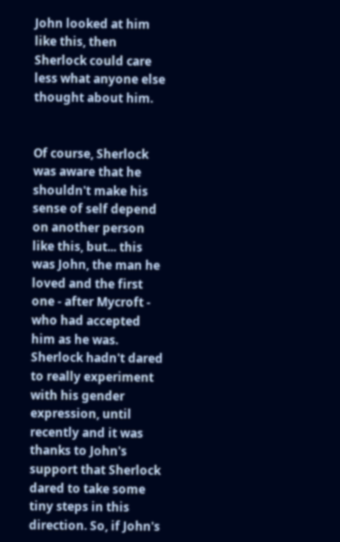John looked at him like this, then Sherlock could care less what anyone else thought about him.


Of course, Sherlock was aware that he shouldn't make his sense of self depend on another person like this, but... this was John, the man he loved and the first one - after Mycroft - who had accepted him as he was. Sherlock hadn't dared to really experiment with his gender expression, until recently and it was thanks to John's support that Sherlock dared to take some tiny steps in this direction. So, if John's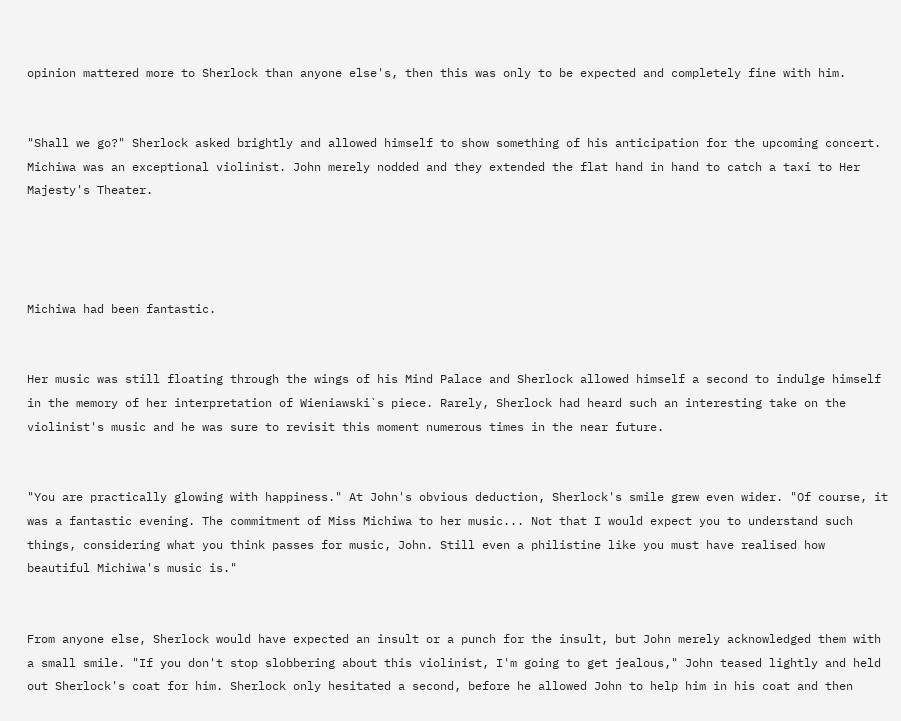opinion mattered more to Sherlock than anyone else's, then this was only to be expected and completely fine with him.


"Shall we go?" Sherlock asked brightly and allowed himself to show something of his anticipation for the upcoming concert. Michiwa was an exceptional violinist. John merely nodded and they extended the flat hand in hand to catch a taxi to Her Majesty's Theater.




Michiwa had been fantastic.


Her music was still floating through the wings of his Mind Palace and Sherlock allowed himself a second to indulge himself in the memory of her interpretation of Wieniawski`s piece. Rarely, Sherlock had heard such an interesting take on the violinist's music and he was sure to revisit this moment numerous times in the near future.


"You are practically glowing with happiness." At John's obvious deduction, Sherlock's smile grew even wider. "Of course, it was a fantastic evening. The commitment of Miss Michiwa to her music... Not that I would expect you to understand such things, considering what you think passes for music, John. Still even a philistine like you must have realised how beautiful Michiwa's music is."


From anyone else, Sherlock would have expected an insult or a punch for the insult, but John merely acknowledged them with a small smile. "If you don't stop slobbering about this violinist, I'm going to get jealous," John teased lightly and held out Sherlock's coat for him. Sherlock only hesitated a second, before he allowed John to help him in his coat and then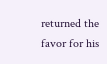returned the favor for his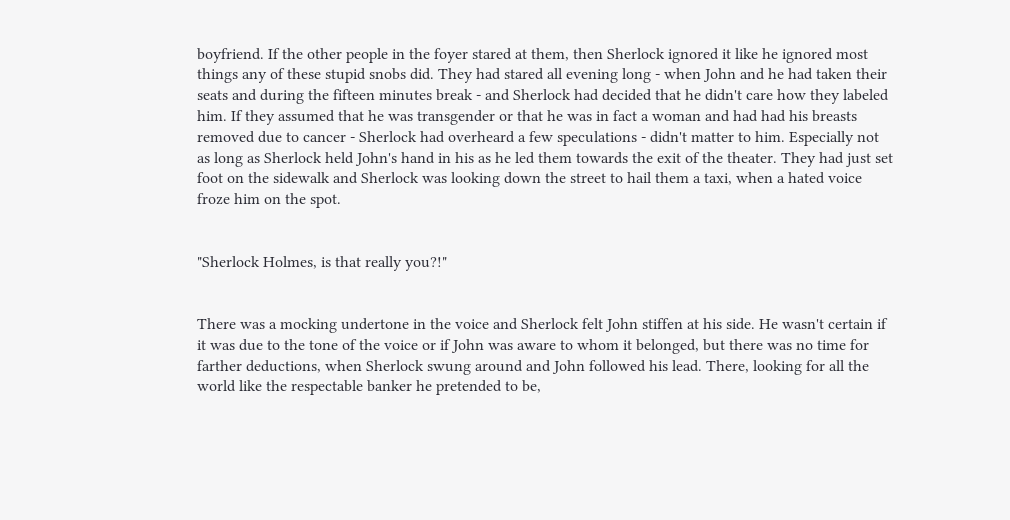boyfriend. If the other people in the foyer stared at them, then Sherlock ignored it like he ignored most things any of these stupid snobs did. They had stared all evening long - when John and he had taken their seats and during the fifteen minutes break - and Sherlock had decided that he didn't care how they labeled him. If they assumed that he was transgender or that he was in fact a woman and had had his breasts removed due to cancer - Sherlock had overheard a few speculations - didn't matter to him. Especially not as long as Sherlock held John's hand in his as he led them towards the exit of the theater. They had just set foot on the sidewalk and Sherlock was looking down the street to hail them a taxi, when a hated voice froze him on the spot.


"Sherlock Holmes, is that really you?!"


There was a mocking undertone in the voice and Sherlock felt John stiffen at his side. He wasn't certain if it was due to the tone of the voice or if John was aware to whom it belonged, but there was no time for farther deductions, when Sherlock swung around and John followed his lead. There, looking for all the world like the respectable banker he pretended to be,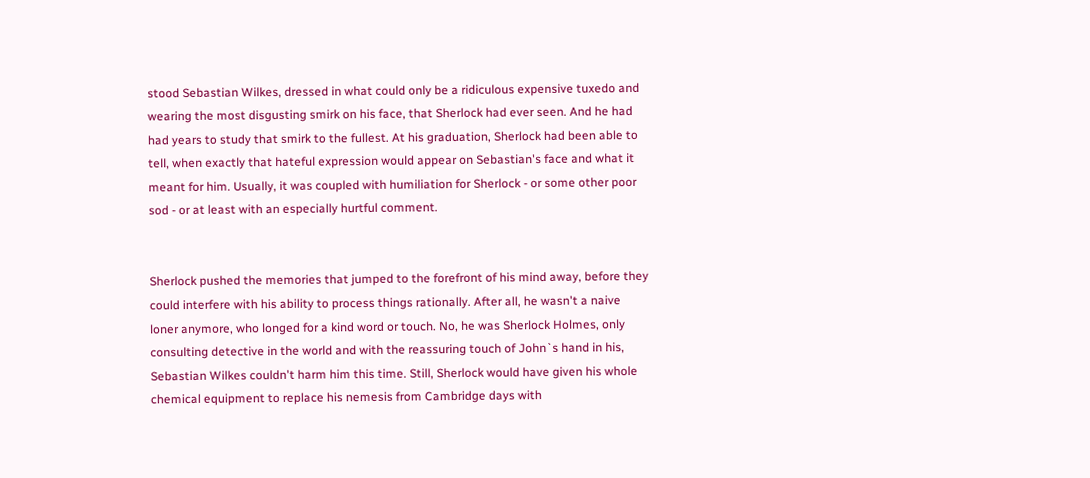stood Sebastian Wilkes, dressed in what could only be a ridiculous expensive tuxedo and wearing the most disgusting smirk on his face, that Sherlock had ever seen. And he had had years to study that smirk to the fullest. At his graduation, Sherlock had been able to tell, when exactly that hateful expression would appear on Sebastian's face and what it meant for him. Usually, it was coupled with humiliation for Sherlock - or some other poor sod - or at least with an especially hurtful comment.


Sherlock pushed the memories that jumped to the forefront of his mind away, before they could interfere with his ability to process things rationally. After all, he wasn't a naive loner anymore, who longed for a kind word or touch. No, he was Sherlock Holmes, only consulting detective in the world and with the reassuring touch of John`s hand in his, Sebastian Wilkes couldn't harm him this time. Still, Sherlock would have given his whole chemical equipment to replace his nemesis from Cambridge days with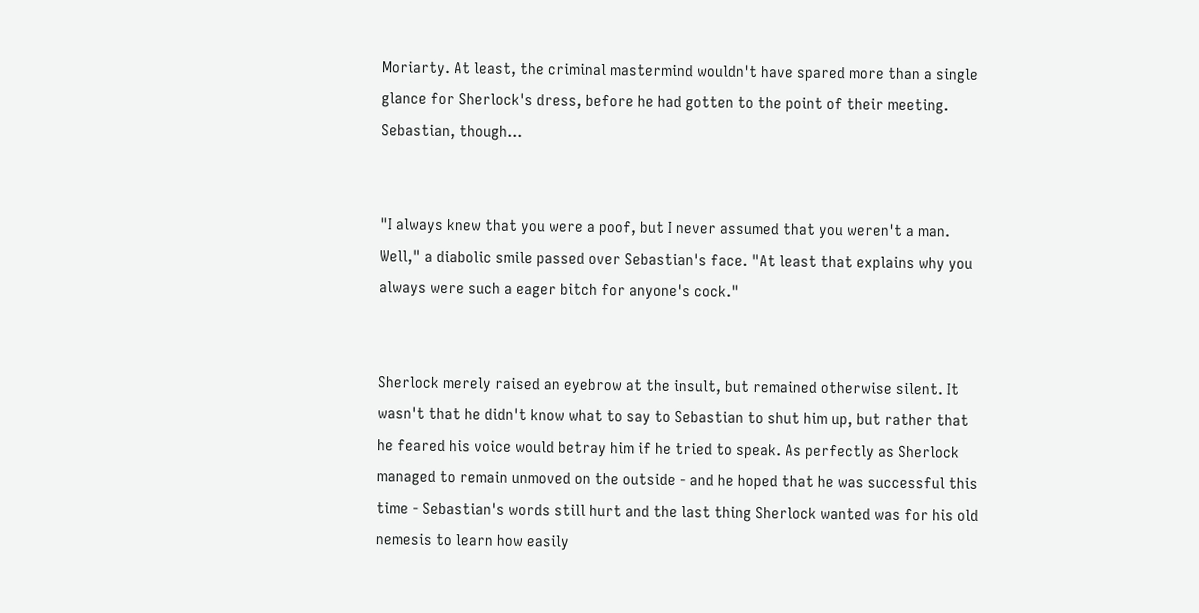Moriarty. At least, the criminal mastermind wouldn't have spared more than a single glance for Sherlock's dress, before he had gotten to the point of their meeting. Sebastian, though...


"I always knew that you were a poof, but I never assumed that you weren't a man. Well," a diabolic smile passed over Sebastian's face. "At least that explains why you always were such a eager bitch for anyone's cock."


Sherlock merely raised an eyebrow at the insult, but remained otherwise silent. It wasn't that he didn't know what to say to Sebastian to shut him up, but rather that he feared his voice would betray him if he tried to speak. As perfectly as Sherlock managed to remain unmoved on the outside - and he hoped that he was successful this time - Sebastian's words still hurt and the last thing Sherlock wanted was for his old nemesis to learn how easily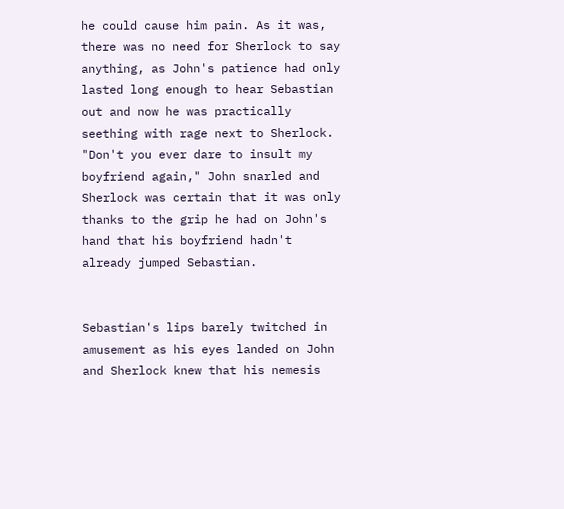he could cause him pain. As it was, there was no need for Sherlock to say anything, as John's patience had only lasted long enough to hear Sebastian out and now he was practically seething with rage next to Sherlock. "Don't you ever dare to insult my boyfriend again," John snarled and Sherlock was certain that it was only thanks to the grip he had on John's hand that his boyfriend hadn't already jumped Sebastian.


Sebastian's lips barely twitched in amusement as his eyes landed on John and Sherlock knew that his nemesis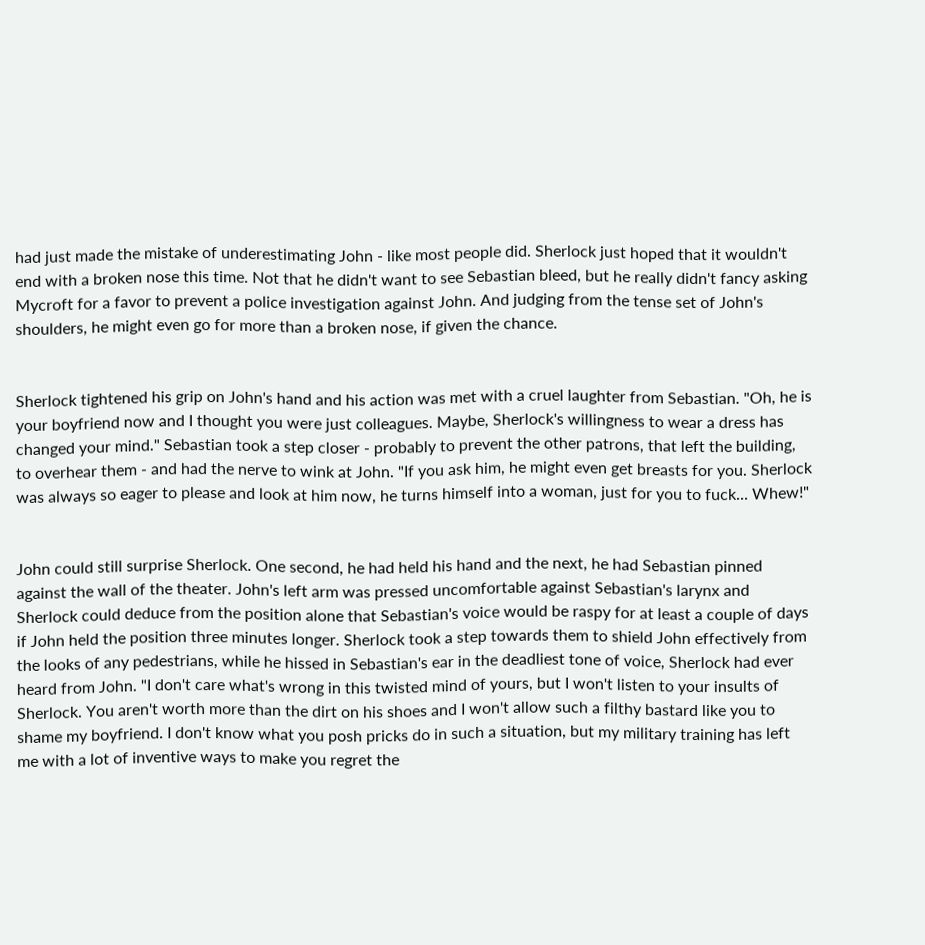had just made the mistake of underestimating John - like most people did. Sherlock just hoped that it wouldn't end with a broken nose this time. Not that he didn't want to see Sebastian bleed, but he really didn't fancy asking Mycroft for a favor to prevent a police investigation against John. And judging from the tense set of John's shoulders, he might even go for more than a broken nose, if given the chance.


Sherlock tightened his grip on John's hand and his action was met with a cruel laughter from Sebastian. "Oh, he is your boyfriend now and I thought you were just colleagues. Maybe, Sherlock's willingness to wear a dress has changed your mind." Sebastian took a step closer - probably to prevent the other patrons, that left the building, to overhear them - and had the nerve to wink at John. "If you ask him, he might even get breasts for you. Sherlock was always so eager to please and look at him now, he turns himself into a woman, just for you to fuck... Whew!"


John could still surprise Sherlock. One second, he had held his hand and the next, he had Sebastian pinned against the wall of the theater. John's left arm was pressed uncomfortable against Sebastian's larynx and Sherlock could deduce from the position alone that Sebastian's voice would be raspy for at least a couple of days if John held the position three minutes longer. Sherlock took a step towards them to shield John effectively from the looks of any pedestrians, while he hissed in Sebastian's ear in the deadliest tone of voice, Sherlock had ever heard from John. "I don't care what's wrong in this twisted mind of yours, but I won't listen to your insults of Sherlock. You aren't worth more than the dirt on his shoes and I won't allow such a filthy bastard like you to shame my boyfriend. I don't know what you posh pricks do in such a situation, but my military training has left me with a lot of inventive ways to make you regret the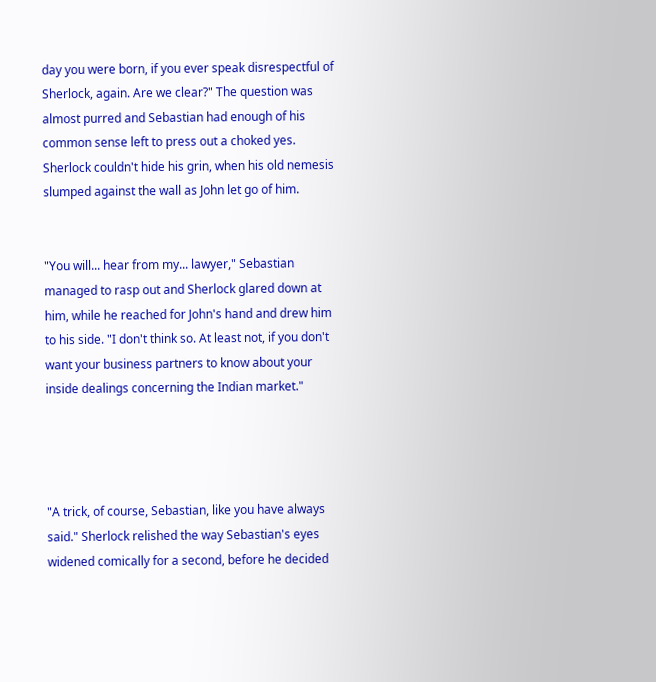day you were born, if you ever speak disrespectful of Sherlock, again. Are we clear?" The question was almost purred and Sebastian had enough of his common sense left to press out a choked yes. Sherlock couldn't hide his grin, when his old nemesis slumped against the wall as John let go of him.


"You will... hear from my... lawyer," Sebastian managed to rasp out and Sherlock glared down at him, while he reached for John's hand and drew him to his side. "I don't think so. At least not, if you don't want your business partners to know about your inside dealings concerning the Indian market."




"A trick, of course, Sebastian, like you have always said." Sherlock relished the way Sebastian's eyes widened comically for a second, before he decided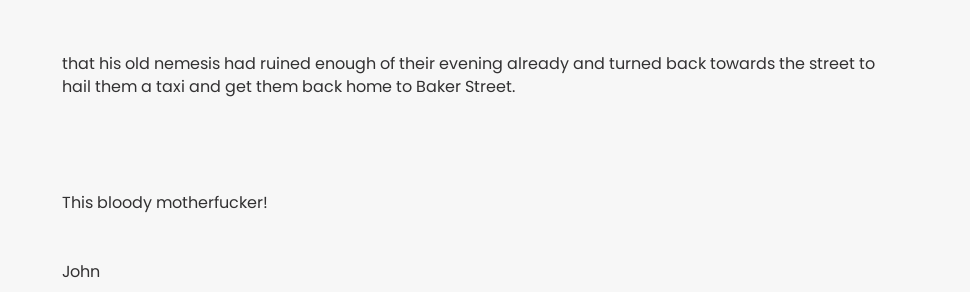that his old nemesis had ruined enough of their evening already and turned back towards the street to hail them a taxi and get them back home to Baker Street.




This bloody motherfucker!


John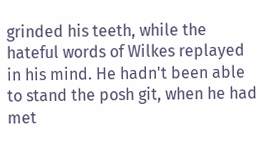grinded his teeth, while the hateful words of Wilkes replayed in his mind. He hadn't been able to stand the posh git, when he had met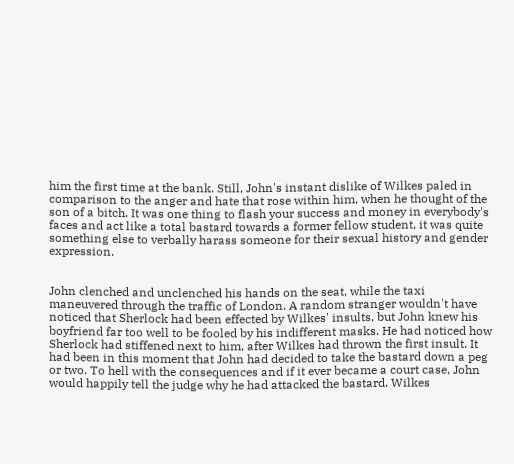him the first time at the bank. Still, John's instant dislike of Wilkes paled in comparison to the anger and hate that rose within him, when he thought of the son of a bitch. It was one thing to flash your success and money in everybody's faces and act like a total bastard towards a former fellow student, it was quite something else to verbally harass someone for their sexual history and gender expression.


John clenched and unclenched his hands on the seat, while the taxi maneuvered through the traffic of London. A random stranger wouldn't have noticed that Sherlock had been effected by Wilkes' insults, but John knew his boyfriend far too well to be fooled by his indifferent masks. He had noticed how Sherlock had stiffened next to him, after Wilkes had thrown the first insult. It had been in this moment that John had decided to take the bastard down a peg or two. To hell with the consequences and if it ever became a court case, John would happily tell the judge why he had attacked the bastard. Wilkes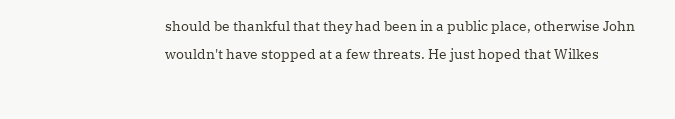should be thankful that they had been in a public place, otherwise John wouldn't have stopped at a few threats. He just hoped that Wilkes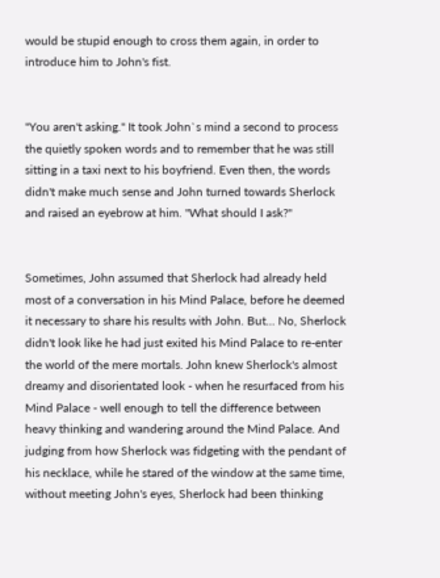would be stupid enough to cross them again, in order to introduce him to John's fist.


"You aren't asking." It took John`s mind a second to process the quietly spoken words and to remember that he was still sitting in a taxi next to his boyfriend. Even then, the words didn't make much sense and John turned towards Sherlock and raised an eyebrow at him. "What should I ask?"


Sometimes, John assumed that Sherlock had already held most of a conversation in his Mind Palace, before he deemed it necessary to share his results with John. But... No, Sherlock didn't look like he had just exited his Mind Palace to re-enter the world of the mere mortals. John knew Sherlock's almost dreamy and disorientated look - when he resurfaced from his Mind Palace - well enough to tell the difference between heavy thinking and wandering around the Mind Palace. And judging from how Sherlock was fidgeting with the pendant of his necklace, while he stared of the window at the same time, without meeting John's eyes, Sherlock had been thinking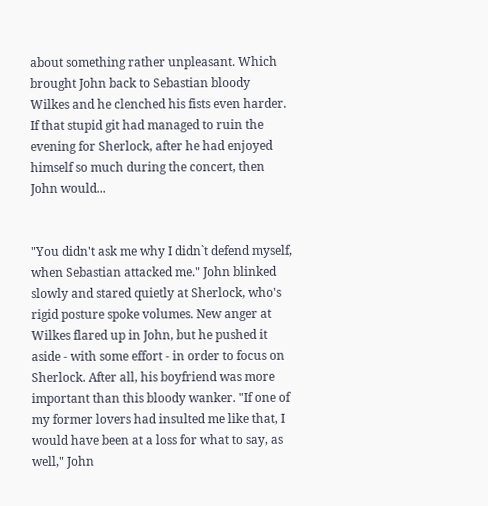about something rather unpleasant. Which brought John back to Sebastian bloody Wilkes and he clenched his fists even harder. If that stupid git had managed to ruin the evening for Sherlock, after he had enjoyed himself so much during the concert, then John would...


"You didn't ask me why I didn`t defend myself, when Sebastian attacked me." John blinked slowly and stared quietly at Sherlock, who's rigid posture spoke volumes. New anger at Wilkes flared up in John, but he pushed it aside - with some effort - in order to focus on Sherlock. After all, his boyfriend was more important than this bloody wanker. "If one of my former lovers had insulted me like that, I would have been at a loss for what to say, as well," John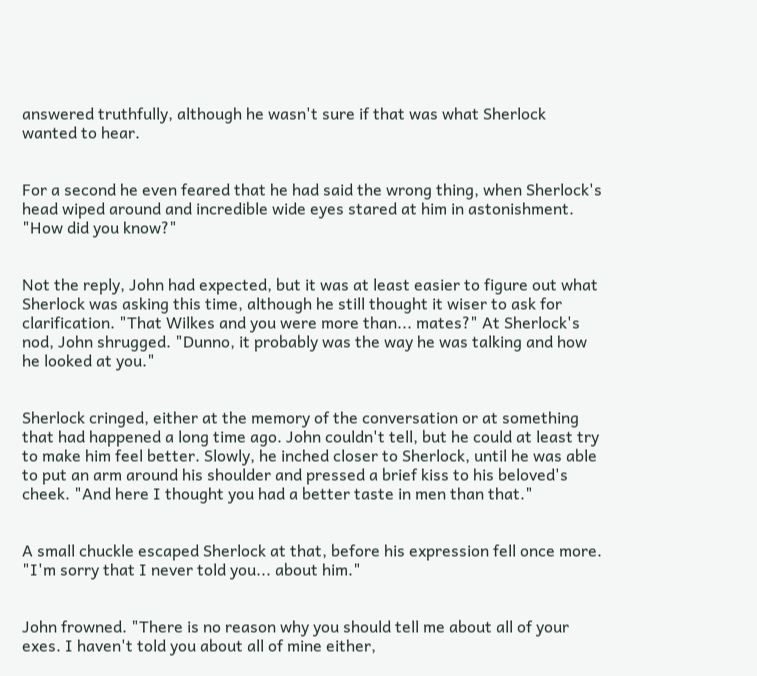answered truthfully, although he wasn't sure if that was what Sherlock wanted to hear.


For a second he even feared that he had said the wrong thing, when Sherlock's head wiped around and incredible wide eyes stared at him in astonishment. "How did you know?"


Not the reply, John had expected, but it was at least easier to figure out what Sherlock was asking this time, although he still thought it wiser to ask for clarification. "That Wilkes and you were more than... mates?" At Sherlock's nod, John shrugged. "Dunno, it probably was the way he was talking and how he looked at you."


Sherlock cringed, either at the memory of the conversation or at something that had happened a long time ago. John couldn't tell, but he could at least try to make him feel better. Slowly, he inched closer to Sherlock, until he was able to put an arm around his shoulder and pressed a brief kiss to his beloved's cheek. "And here I thought you had a better taste in men than that."


A small chuckle escaped Sherlock at that, before his expression fell once more. "I'm sorry that I never told you... about him."


John frowned. "There is no reason why you should tell me about all of your exes. I haven't told you about all of mine either,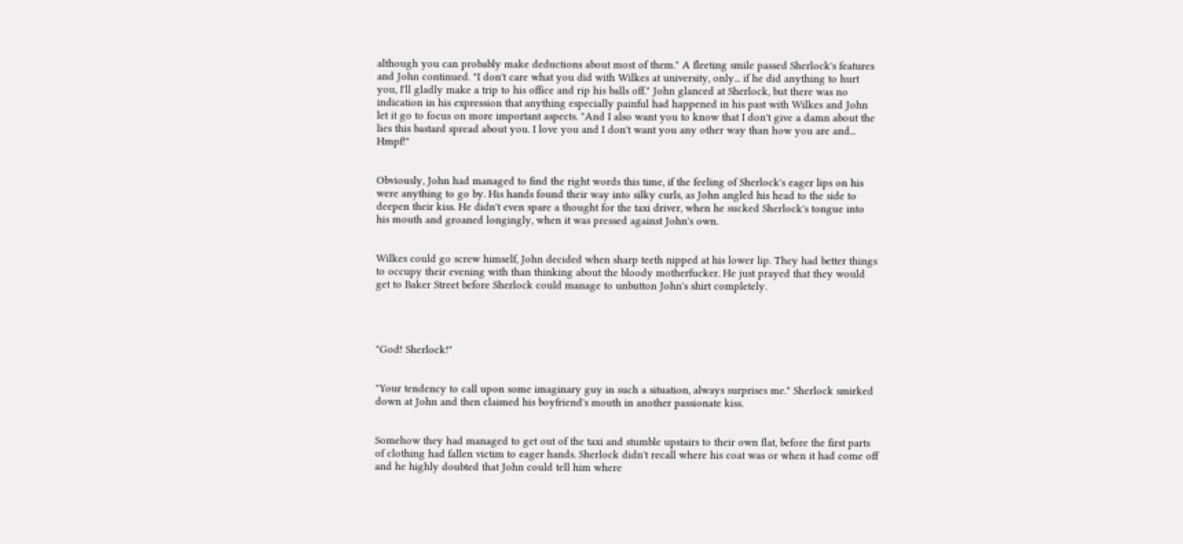although you can probably make deductions about most of them." A fleeting smile passed Sherlock's features and John continued. "I don't care what you did with Wilkes at university, only... if he did anything to hurt you, I'll gladly make a trip to his office and rip his balls off." John glanced at Sherlock, but there was no indication in his expression that anything especially painful had happened in his past with Wilkes and John let it go to focus on more important aspects. "And I also want you to know that I don't give a damn about the lies this bastard spread about you. I love you and I don't want you any other way than how you are and... Hmpf!"


Obviously, John had managed to find the right words this time, if the feeling of Sherlock's eager lips on his were anything to go by. His hands found their way into silky curls, as John angled his head to the side to deepen their kiss. He didn't even spare a thought for the taxi driver, when he sucked Sherlock's tongue into his mouth and groaned longingly, when it was pressed against John's own.


Wilkes could go screw himself, John decided when sharp teeth nipped at his lower lip. They had better things to occupy their evening with than thinking about the bloody motherfucker. He just prayed that they would get to Baker Street before Sherlock could manage to unbutton John's shirt completely.




"God! Sherlock!"


"Your tendency to call upon some imaginary guy in such a situation, always surprises me." Sherlock smirked down at John and then claimed his boyfriend's mouth in another passionate kiss.


Somehow they had managed to get out of the taxi and stumble upstairs to their own flat, before the first parts of clothing had fallen victim to eager hands. Sherlock didn't recall where his coat was or when it had come off and he highly doubted that John could tell him where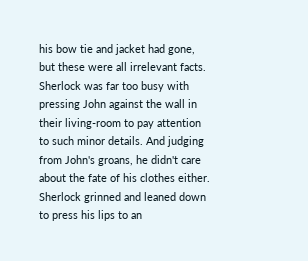his bow tie and jacket had gone, but these were all irrelevant facts. Sherlock was far too busy with pressing John against the wall in their living-room to pay attention to such minor details. And judging from John's groans, he didn't care about the fate of his clothes either. Sherlock grinned and leaned down to press his lips to an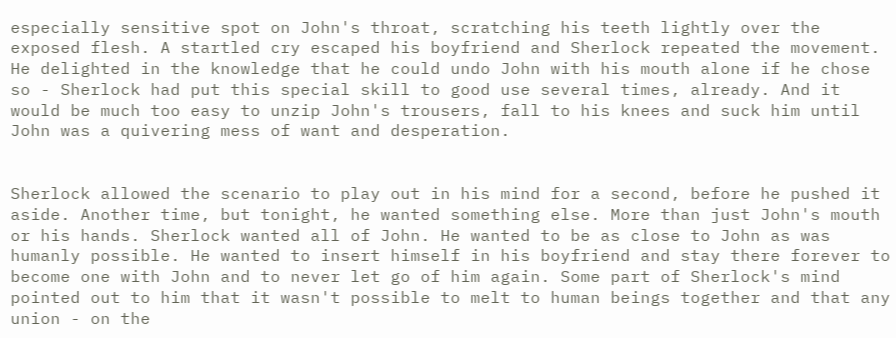especially sensitive spot on John's throat, scratching his teeth lightly over the exposed flesh. A startled cry escaped his boyfriend and Sherlock repeated the movement. He delighted in the knowledge that he could undo John with his mouth alone if he chose so - Sherlock had put this special skill to good use several times, already. And it would be much too easy to unzip John's trousers, fall to his knees and suck him until John was a quivering mess of want and desperation.


Sherlock allowed the scenario to play out in his mind for a second, before he pushed it aside. Another time, but tonight, he wanted something else. More than just John's mouth or his hands. Sherlock wanted all of John. He wanted to be as close to John as was humanly possible. He wanted to insert himself in his boyfriend and stay there forever to become one with John and to never let go of him again. Some part of Sherlock's mind pointed out to him that it wasn't possible to melt to human beings together and that any union - on the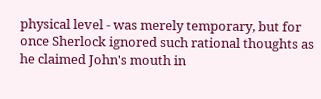physical level - was merely temporary, but for once Sherlock ignored such rational thoughts as he claimed John's mouth in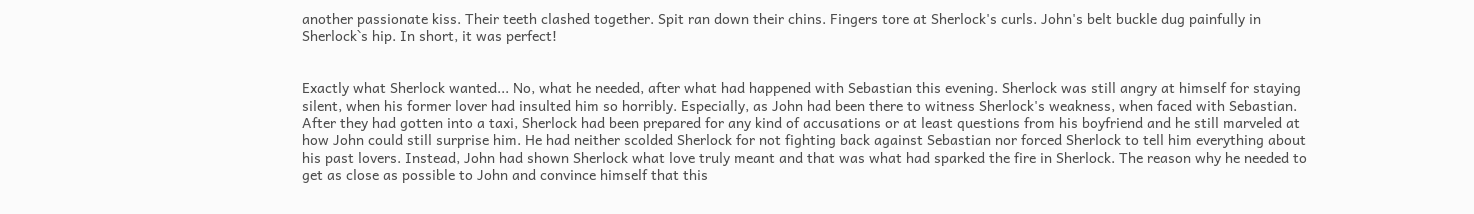another passionate kiss. Their teeth clashed together. Spit ran down their chins. Fingers tore at Sherlock's curls. John's belt buckle dug painfully in Sherlock`s hip. In short, it was perfect!


Exactly what Sherlock wanted... No, what he needed, after what had happened with Sebastian this evening. Sherlock was still angry at himself for staying silent, when his former lover had insulted him so horribly. Especially, as John had been there to witness Sherlock's weakness, when faced with Sebastian. After they had gotten into a taxi, Sherlock had been prepared for any kind of accusations or at least questions from his boyfriend and he still marveled at how John could still surprise him. He had neither scolded Sherlock for not fighting back against Sebastian nor forced Sherlock to tell him everything about his past lovers. Instead, John had shown Sherlock what love truly meant and that was what had sparked the fire in Sherlock. The reason why he needed to get as close as possible to John and convince himself that this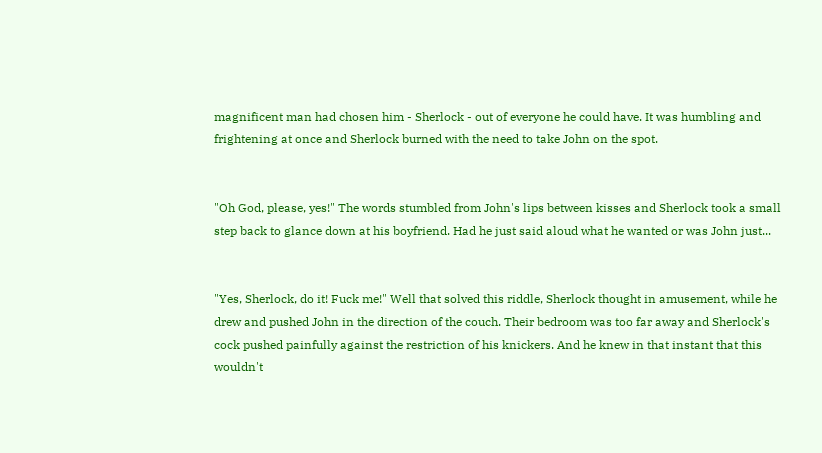magnificent man had chosen him - Sherlock - out of everyone he could have. It was humbling and frightening at once and Sherlock burned with the need to take John on the spot.


"Oh God, please, yes!" The words stumbled from John's lips between kisses and Sherlock took a small step back to glance down at his boyfriend. Had he just said aloud what he wanted or was John just...


"Yes, Sherlock, do it! Fuck me!" Well that solved this riddle, Sherlock thought in amusement, while he drew and pushed John in the direction of the couch. Their bedroom was too far away and Sherlock's cock pushed painfully against the restriction of his knickers. And he knew in that instant that this wouldn't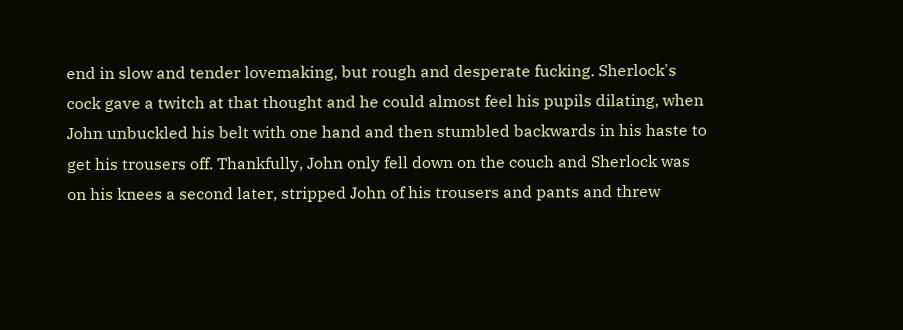end in slow and tender lovemaking, but rough and desperate fucking. Sherlock's cock gave a twitch at that thought and he could almost feel his pupils dilating, when John unbuckled his belt with one hand and then stumbled backwards in his haste to get his trousers off. Thankfully, John only fell down on the couch and Sherlock was on his knees a second later, stripped John of his trousers and pants and threw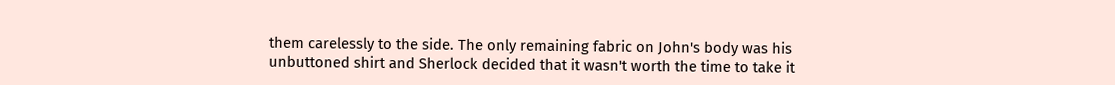them carelessly to the side. The only remaining fabric on John's body was his unbuttoned shirt and Sherlock decided that it wasn't worth the time to take it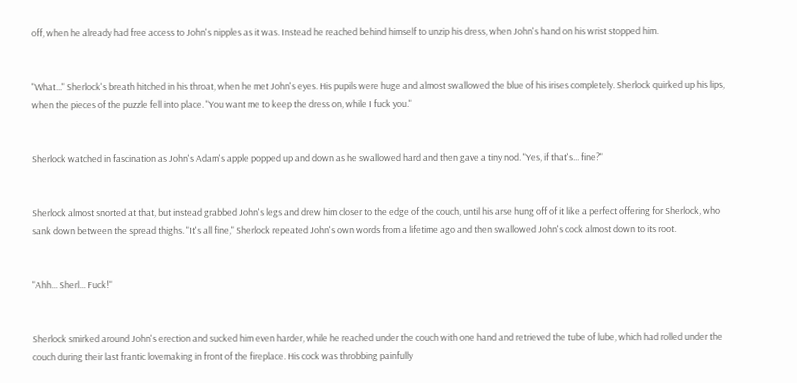off, when he already had free access to John's nipples as it was. Instead he reached behind himself to unzip his dress, when John's hand on his wrist stopped him.


"What..." Sherlock's breath hitched in his throat, when he met John's eyes. His pupils were huge and almost swallowed the blue of his irises completely. Sherlock quirked up his lips, when the pieces of the puzzle fell into place. "You want me to keep the dress on, while I fuck you."


Sherlock watched in fascination as John's Adam's apple popped up and down as he swallowed hard and then gave a tiny nod. "Yes, if that's... fine?"


Sherlock almost snorted at that, but instead grabbed John's legs and drew him closer to the edge of the couch, until his arse hung off of it like a perfect offering for Sherlock, who sank down between the spread thighs. "It's all fine," Sherlock repeated John's own words from a lifetime ago and then swallowed John's cock almost down to its root.


"Ahh... Sherl... Fuck!"


Sherlock smirked around John's erection and sucked him even harder, while he reached under the couch with one hand and retrieved the tube of lube, which had rolled under the couch during their last frantic lovemaking in front of the fireplace. His cock was throbbing painfully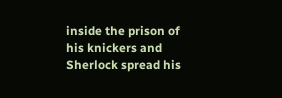inside the prison of his knickers and Sherlock spread his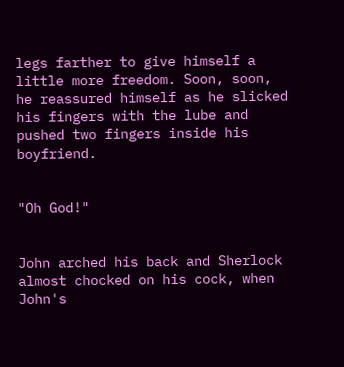legs farther to give himself a little more freedom. Soon, soon, he reassured himself as he slicked his fingers with the lube and pushed two fingers inside his boyfriend.


"Oh God!"


John arched his back and Sherlock almost chocked on his cock, when John's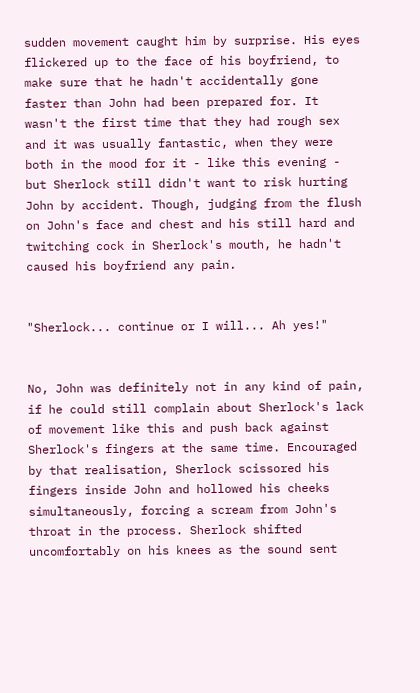sudden movement caught him by surprise. His eyes flickered up to the face of his boyfriend, to make sure that he hadn't accidentally gone faster than John had been prepared for. It wasn't the first time that they had rough sex and it was usually fantastic, when they were both in the mood for it - like this evening - but Sherlock still didn't want to risk hurting John by accident. Though, judging from the flush on John's face and chest and his still hard and twitching cock in Sherlock's mouth, he hadn't caused his boyfriend any pain.


"Sherlock... continue or I will... Ah yes!"


No, John was definitely not in any kind of pain, if he could still complain about Sherlock's lack of movement like this and push back against Sherlock's fingers at the same time. Encouraged by that realisation, Sherlock scissored his fingers inside John and hollowed his cheeks simultaneously, forcing a scream from John's throat in the process. Sherlock shifted uncomfortably on his knees as the sound sent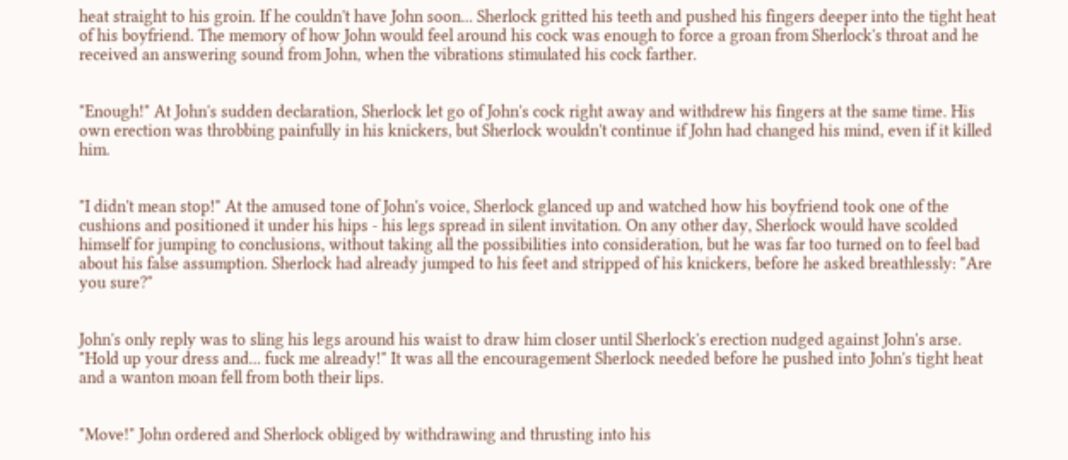heat straight to his groin. If he couldn't have John soon... Sherlock gritted his teeth and pushed his fingers deeper into the tight heat of his boyfriend. The memory of how John would feel around his cock was enough to force a groan from Sherlock's throat and he received an answering sound from John, when the vibrations stimulated his cock farther.


"Enough!" At John's sudden declaration, Sherlock let go of John's cock right away and withdrew his fingers at the same time. His own erection was throbbing painfully in his knickers, but Sherlock wouldn't continue if John had changed his mind, even if it killed him.


"I didn't mean stop!" At the amused tone of John's voice, Sherlock glanced up and watched how his boyfriend took one of the cushions and positioned it under his hips - his legs spread in silent invitation. On any other day, Sherlock would have scolded himself for jumping to conclusions, without taking all the possibilities into consideration, but he was far too turned on to feel bad about his false assumption. Sherlock had already jumped to his feet and stripped of his knickers, before he asked breathlessly: "Are you sure?"


John's only reply was to sling his legs around his waist to draw him closer until Sherlock's erection nudged against John's arse. "Hold up your dress and... fuck me already!" It was all the encouragement Sherlock needed before he pushed into John's tight heat and a wanton moan fell from both their lips.


"Move!" John ordered and Sherlock obliged by withdrawing and thrusting into his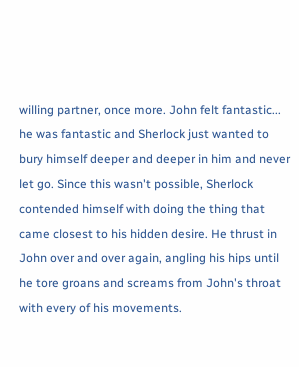willing partner, once more. John felt fantastic... he was fantastic and Sherlock just wanted to bury himself deeper and deeper in him and never let go. Since this wasn't possible, Sherlock contended himself with doing the thing that came closest to his hidden desire. He thrust in John over and over again, angling his hips until he tore groans and screams from John's throat with every of his movements.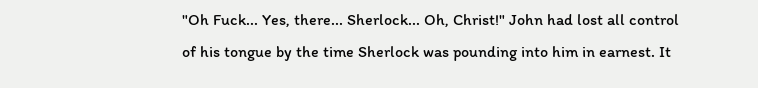"Oh Fuck... Yes, there... Sherlock... Oh, Christ!" John had lost all control of his tongue by the time Sherlock was pounding into him in earnest. It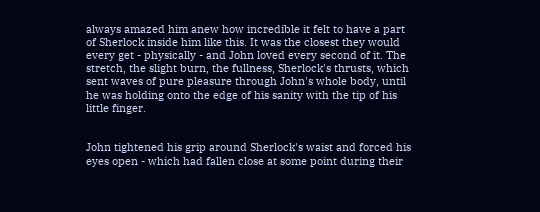always amazed him anew how incredible it felt to have a part of Sherlock inside him like this. It was the closest they would every get - physically - and John loved every second of it. The stretch, the slight burn, the fullness, Sherlock's thrusts, which sent waves of pure pleasure through John's whole body, until he was holding onto the edge of his sanity with the tip of his little finger.


John tightened his grip around Sherlock's waist and forced his eyes open - which had fallen close at some point during their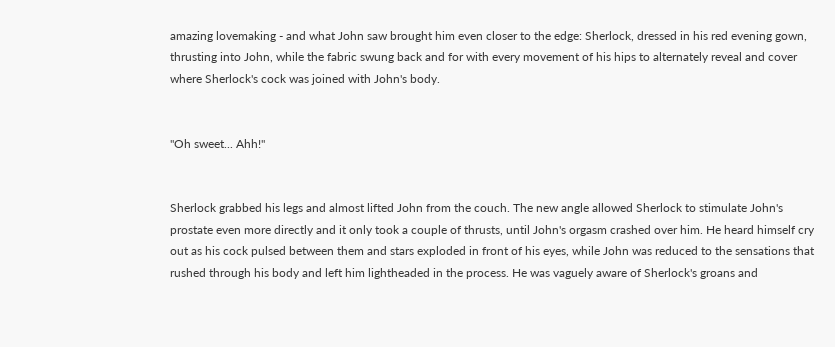amazing lovemaking - and what John saw brought him even closer to the edge: Sherlock, dressed in his red evening gown, thrusting into John, while the fabric swung back and for with every movement of his hips to alternately reveal and cover where Sherlock's cock was joined with John's body.


"Oh sweet... Ahh!"


Sherlock grabbed his legs and almost lifted John from the couch. The new angle allowed Sherlock to stimulate John's prostate even more directly and it only took a couple of thrusts, until John's orgasm crashed over him. He heard himself cry out as his cock pulsed between them and stars exploded in front of his eyes, while John was reduced to the sensations that rushed through his body and left him lightheaded in the process. He was vaguely aware of Sherlock's groans and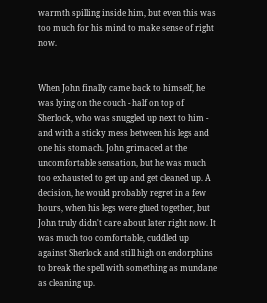warmth spilling inside him, but even this was too much for his mind to make sense of right now.


When John finally came back to himself, he was lying on the couch - half on top of Sherlock, who was snuggled up next to him - and with a sticky mess between his legs and one his stomach. John grimaced at the uncomfortable sensation, but he was much too exhausted to get up and get cleaned up. A decision, he would probably regret in a few hours, when his legs were glued together, but John truly didn't care about later right now. It was much too comfortable, cuddled up against Sherlock and still high on endorphins to break the spell with something as mundane as cleaning up.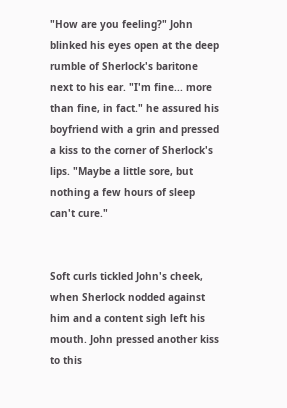"How are you feeling?" John blinked his eyes open at the deep rumble of Sherlock's baritone next to his ear. "I'm fine... more than fine, in fact." he assured his boyfriend with a grin and pressed a kiss to the corner of Sherlock's lips. "Maybe a little sore, but nothing a few hours of sleep can't cure."


Soft curls tickled John's cheek, when Sherlock nodded against him and a content sigh left his mouth. John pressed another kiss to this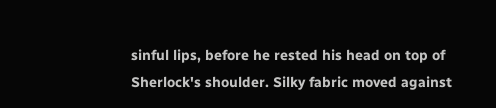sinful lips, before he rested his head on top of Sherlock's shoulder. Silky fabric moved against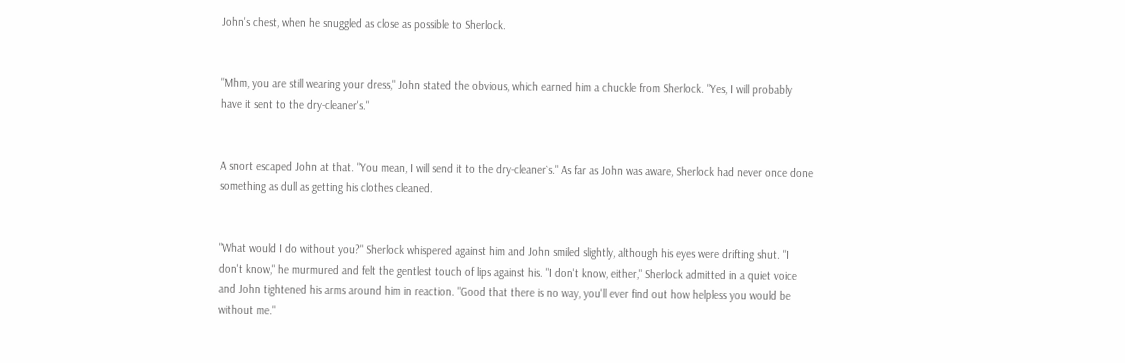John's chest, when he snuggled as close as possible to Sherlock.


"Mhm, you are still wearing your dress," John stated the obvious, which earned him a chuckle from Sherlock. "Yes, I will probably have it sent to the dry-cleaner's."


A snort escaped John at that. "You mean, I will send it to the dry-cleaner`s." As far as John was aware, Sherlock had never once done something as dull as getting his clothes cleaned.


"What would I do without you?" Sherlock whispered against him and John smiled slightly, although his eyes were drifting shut. "I don't know," he murmured and felt the gentlest touch of lips against his. "I don't know, either," Sherlock admitted in a quiet voice and John tightened his arms around him in reaction. "Good that there is no way, you'll ever find out how helpless you would be without me."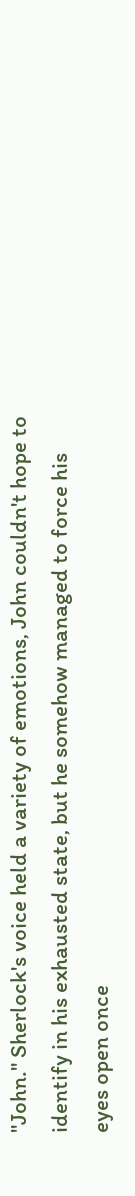"John." Sherlock's voice held a variety of emotions, John couldn't hope to identify in his exhausted state, but he somehow managed to force his eyes open once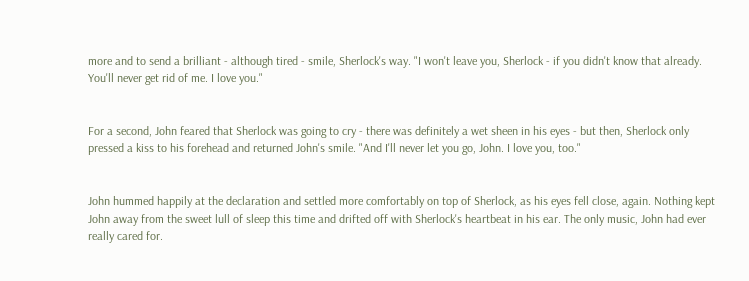more and to send a brilliant - although tired - smile, Sherlock's way. "I won't leave you, Sherlock - if you didn't know that already. You'll never get rid of me. I love you."


For a second, John feared that Sherlock was going to cry - there was definitely a wet sheen in his eyes - but then, Sherlock only pressed a kiss to his forehead and returned John's smile. "And I'll never let you go, John. I love you, too."


John hummed happily at the declaration and settled more comfortably on top of Sherlock, as his eyes fell close, again. Nothing kept John away from the sweet lull of sleep this time and drifted off with Sherlock's heartbeat in his ear. The only music, John had ever really cared for.